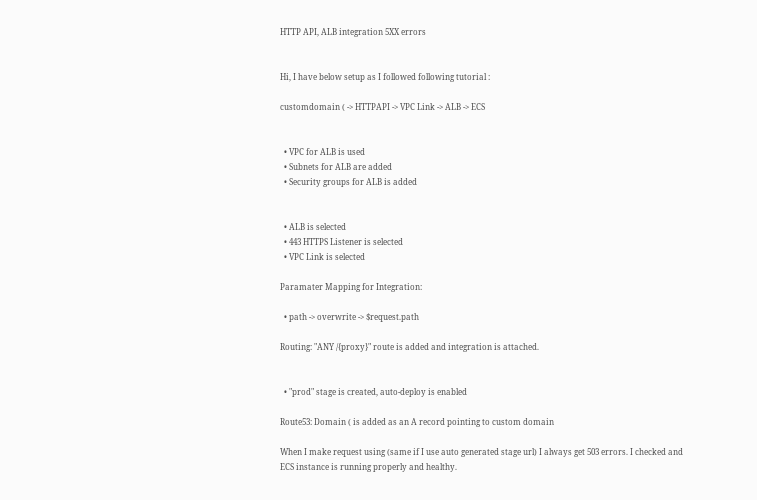HTTP API, ALB integration 5XX errors


Hi, I have below setup as I followed following tutorial :

customdomain ( -> HTTPAPI -> VPC Link -> ALB -> ECS


  • VPC for ALB is used
  • Subnets for ALB are added
  • Security groups for ALB is added


  • ALB is selected
  • 443 HTTPS Listener is selected
  • VPC Link is selected

Paramater Mapping for Integration:

  • path -> overwrite -> $request.path

Routing: "ANY /{proxy}" route is added and integration is attached.


  • "prod" stage is created, auto-deploy is enabled

Route53: Domain ( is added as an A record pointing to custom domain

When I make request using (same if I use auto generated stage url) I always get 503 errors. I checked and ECS instance is running properly and healthy.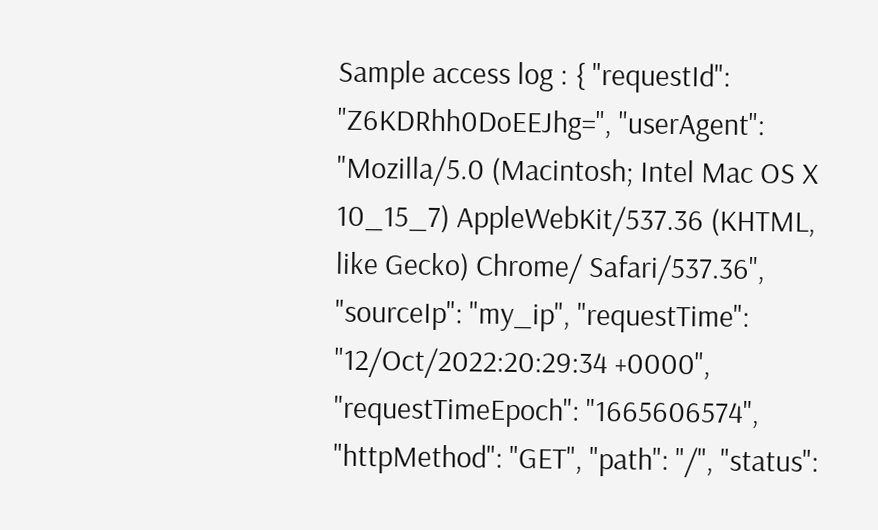Sample access log : { "requestId": "Z6KDRhh0DoEEJhg=", "userAgent": "Mozilla/5.0 (Macintosh; Intel Mac OS X 10_15_7) AppleWebKit/537.36 (KHTML, like Gecko) Chrome/ Safari/537.36", "sourceIp": "my_ip", "requestTime": "12/Oct/2022:20:29:34 +0000", "requestTimeEpoch": "1665606574", "httpMethod": "GET", "path": "/", "status":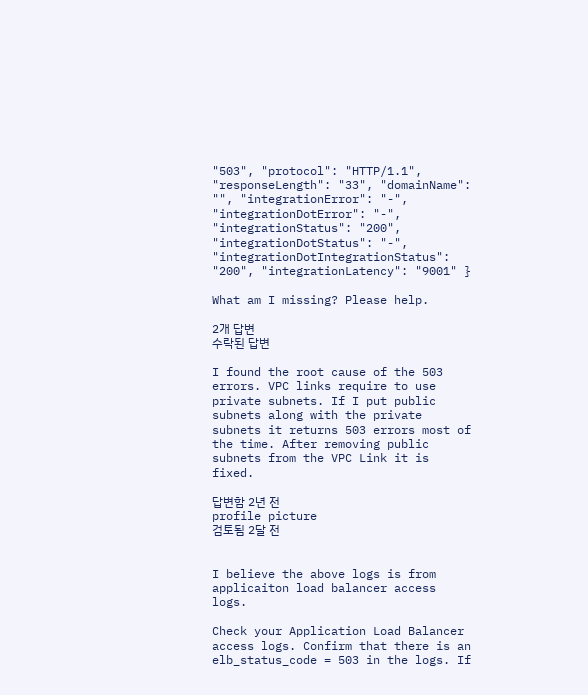"503", "protocol": "HTTP/1.1", "responseLength": "33", "domainName": "", "integrationError": "-", "integrationDotError": "-", "integrationStatus": "200", "integrationDotStatus": "-", "integrationDotIntegrationStatus": "200", "integrationLatency": "9001" }

What am I missing? Please help.

2개 답변
수락된 답변

I found the root cause of the 503 errors. VPC links require to use private subnets. If I put public subnets along with the private subnets it returns 503 errors most of the time. After removing public subnets from the VPC Link it is fixed.

답변함 2년 전
profile picture
검토됨 2달 전


I believe the above logs is from applicaiton load balancer access logs.

Check your Application Load Balancer access logs. Confirm that there is an elb_status_code = 503 in the logs. If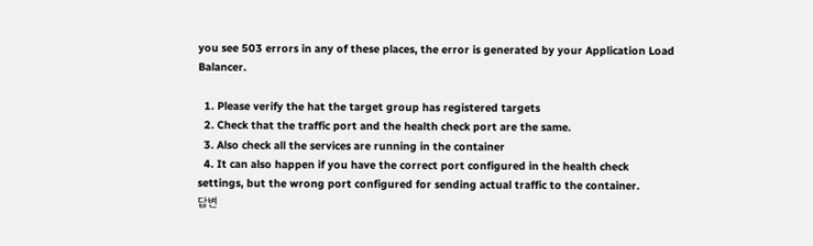you see 503 errors in any of these places, the error is generated by your Application Load Balancer.

  1. Please verify the hat the target group has registered targets
  2. Check that the traffic port and the health check port are the same.
  3. Also check all the services are running in the container
  4. It can also happen if you have the correct port configured in the health check settings, but the wrong port configured for sending actual traffic to the container.
답변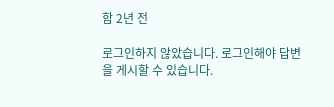함 2년 전

로그인하지 않았습니다. 로그인해야 답변을 게시할 수 있습니다.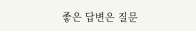좋은 답변은 질문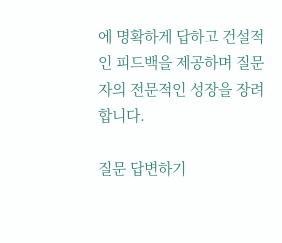에 명확하게 답하고 건설적인 피드백을 제공하며 질문자의 전문적인 성장을 장려합니다.

질문 답변하기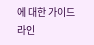에 대한 가이드라인